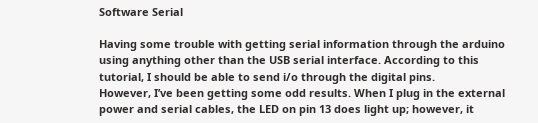Software Serial

Having some trouble with getting serial information through the arduino using anything other than the USB serial interface. According to this tutorial, I should be able to send i/o through the digital pins.
However, I’ve been getting some odd results. When I plug in the external power and serial cables, the LED on pin 13 does light up; however, it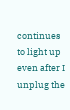continues to light up even after I unplug the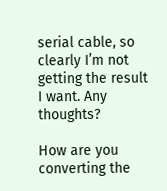serial cable, so clearly I’m not getting the result I want. Any thoughts?

How are you converting the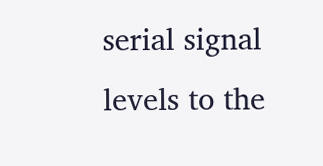serial signal levels to the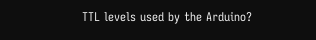TTL levels used by the Arduino?